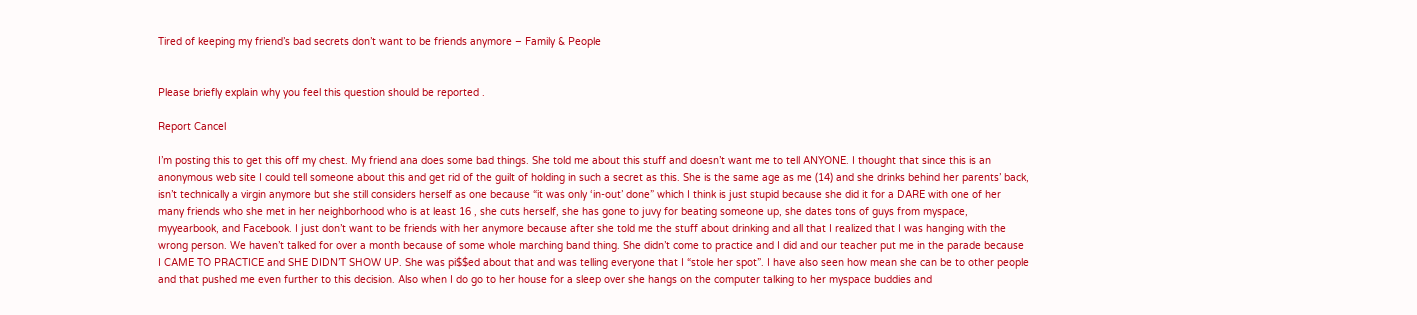Tired of keeping my friend’s bad secrets don’t want to be friends anymore – Family & People


Please briefly explain why you feel this question should be reported .

Report Cancel

I’m posting this to get this off my chest. My friend ana does some bad things. She told me about this stuff and doesn’t want me to tell ANYONE. I thought that since this is an anonymous web site I could tell someone about this and get rid of the guilt of holding in such a secret as this. She is the same age as me (14) and she drinks behind her parents’ back, isn’t technically a virgin anymore but she still considers herself as one because “it was only ‘in-out’ done” which I think is just stupid because she did it for a DARE with one of her many friends who she met in her neighborhood who is at least 16 , she cuts herself, she has gone to juvy for beating someone up, she dates tons of guys from myspace, myyearbook, and Facebook. I just don’t want to be friends with her anymore because after she told me the stuff about drinking and all that I realized that I was hanging with the wrong person. We haven’t talked for over a month because of some whole marching band thing. She didn’t come to practice and I did and our teacher put me in the parade because I CAME TO PRACTICE and SHE DIDN’T SHOW UP. She was pi$$ed about that and was telling everyone that I “stole her spot”. I have also seen how mean she can be to other people and that pushed me even further to this decision. Also when I do go to her house for a sleep over she hangs on the computer talking to her myspace buddies and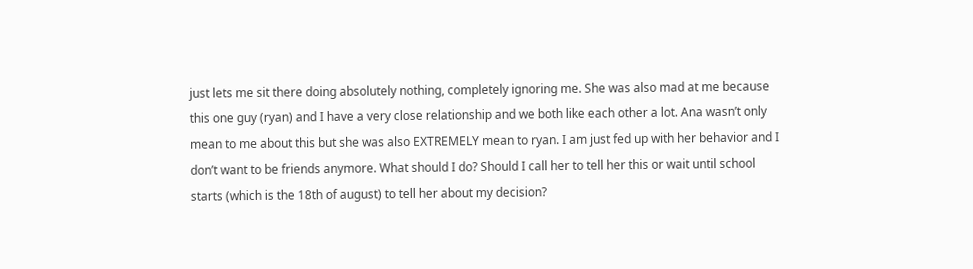just lets me sit there doing absolutely nothing, completely ignoring me. She was also mad at me because this one guy (ryan) and I have a very close relationship and we both like each other a lot. Ana wasn’t only mean to me about this but she was also EXTREMELY mean to ryan. I am just fed up with her behavior and I don’t want to be friends anymore. What should I do? Should I call her to tell her this or wait until school starts (which is the 18th of august) to tell her about my decision?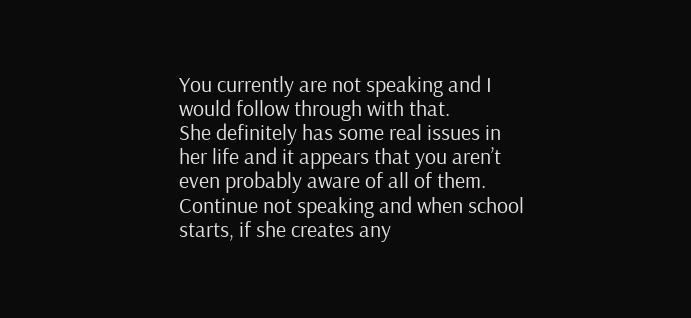You currently are not speaking and I would follow through with that.
She definitely has some real issues in her life and it appears that you aren’t even probably aware of all of them.
Continue not speaking and when school starts, if she creates any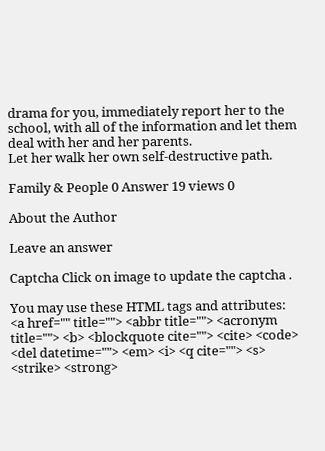drama for you, immediately report her to the school, with all of the information and let them deal with her and her parents.
Let her walk her own self-destructive path.

Family & People 0 Answer 19 views 0

About the Author

Leave an answer

Captcha Click on image to update the captcha .

You may use these HTML tags and attributes: <a href="" title=""> <abbr title=""> <acronym title=""> <b> <blockquote cite=""> <cite> <code> <del datetime=""> <em> <i> <q cite=""> <s> <strike> <strong>